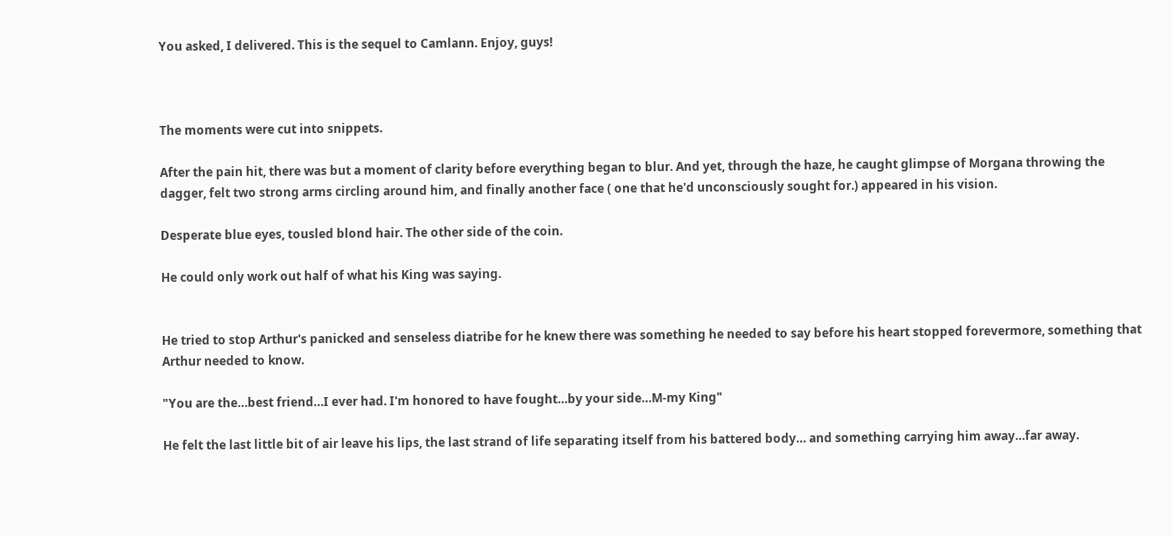You asked, I delivered. This is the sequel to Camlann. Enjoy, guys!



The moments were cut into snippets.

After the pain hit, there was but a moment of clarity before everything began to blur. And yet, through the haze, he caught glimpse of Morgana throwing the dagger, felt two strong arms circling around him, and finally another face ( one that he'd unconsciously sought for.) appeared in his vision.

Desperate blue eyes, tousled blond hair. The other side of the coin.

He could only work out half of what his King was saying.


He tried to stop Arthur's panicked and senseless diatribe for he knew there was something he needed to say before his heart stopped forevermore, something that Arthur needed to know.

"You are the…best friend…I ever had. I'm honored to have fought…by your side…M-my King"

He felt the last little bit of air leave his lips, the last strand of life separating itself from his battered body… and something carrying him away…far away.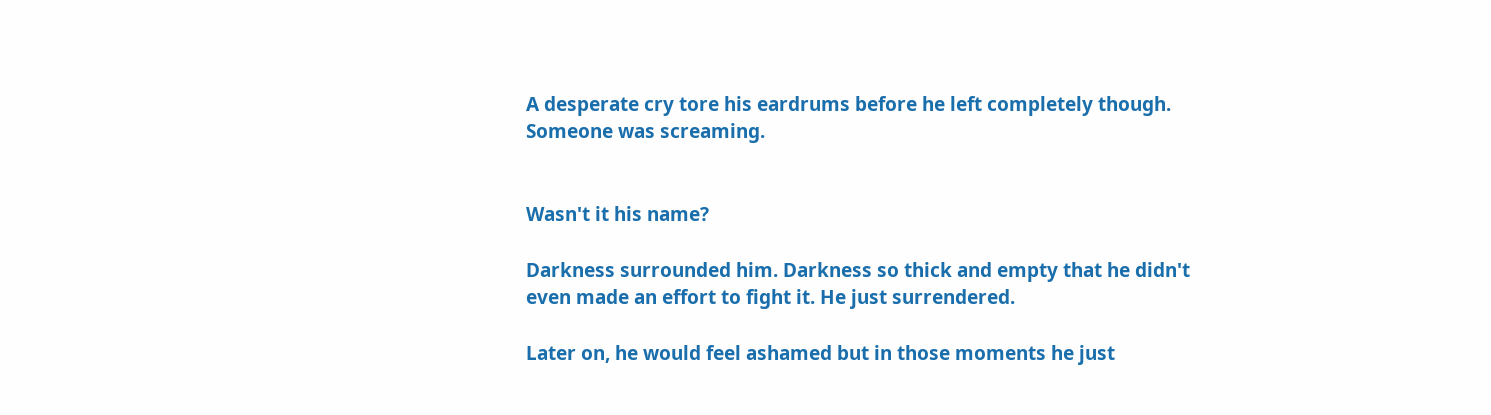A desperate cry tore his eardrums before he left completely though. Someone was screaming.


Wasn't it his name?

Darkness surrounded him. Darkness so thick and empty that he didn't even made an effort to fight it. He just surrendered.

Later on, he would feel ashamed but in those moments he just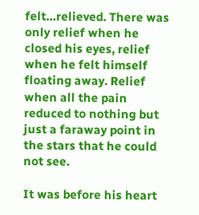felt…relieved. There was only relief when he closed his eyes, relief when he felt himself floating away. Relief when all the pain reduced to nothing but just a faraway point in the stars that he could not see.

It was before his heart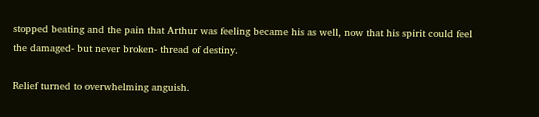stopped beating and the pain that Arthur was feeling became his as well, now that his spirit could feel the damaged- but never broken- thread of destiny.

Relief turned to overwhelming anguish.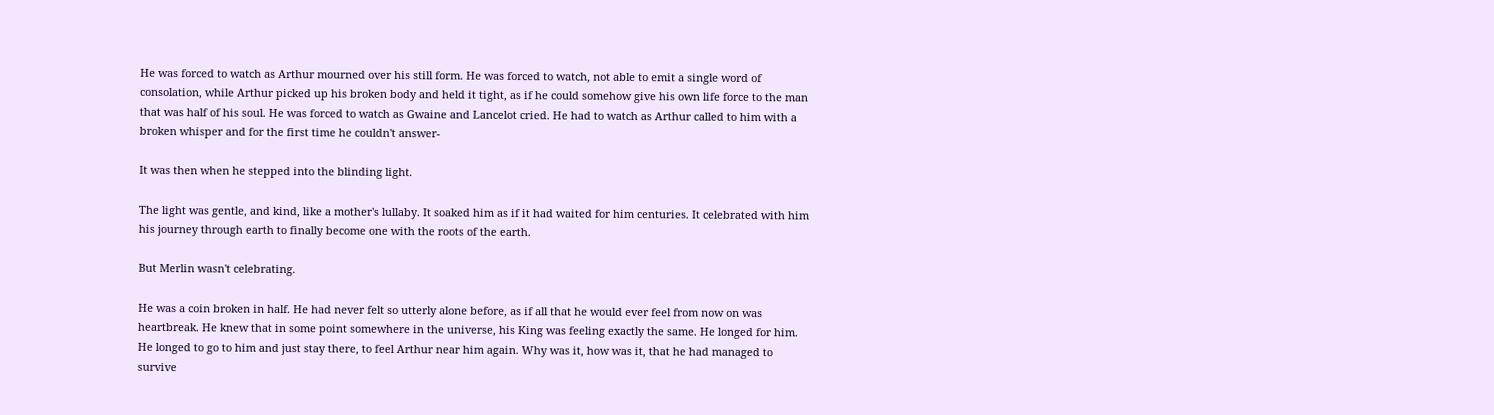He was forced to watch as Arthur mourned over his still form. He was forced to watch, not able to emit a single word of consolation, while Arthur picked up his broken body and held it tight, as if he could somehow give his own life force to the man that was half of his soul. He was forced to watch as Gwaine and Lancelot cried. He had to watch as Arthur called to him with a broken whisper and for the first time he couldn't answer-

It was then when he stepped into the blinding light.

The light was gentle, and kind, like a mother's lullaby. It soaked him as if it had waited for him centuries. It celebrated with him his journey through earth to finally become one with the roots of the earth.

But Merlin wasn't celebrating.

He was a coin broken in half. He had never felt so utterly alone before, as if all that he would ever feel from now on was heartbreak. He knew that in some point somewhere in the universe, his King was feeling exactly the same. He longed for him. He longed to go to him and just stay there, to feel Arthur near him again. Why was it, how was it, that he had managed to survive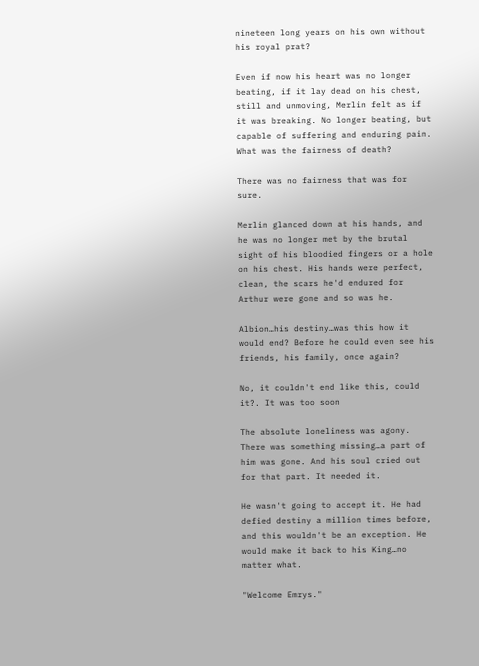nineteen long years on his own without his royal prat?

Even if now his heart was no longer beating, if it lay dead on his chest, still and unmoving, Merlin felt as if it was breaking. No longer beating, but capable of suffering and enduring pain. What was the fairness of death?

There was no fairness that was for sure.

Merlin glanced down at his hands, and he was no longer met by the brutal sight of his bloodied fingers or a hole on his chest. His hands were perfect, clean, the scars he'd endured for Arthur were gone and so was he.

Albion…his destiny…was this how it would end? Before he could even see his friends, his family, once again?

No, it couldn't end like this, could it?. It was too soon

The absolute loneliness was agony. There was something missing…a part of him was gone. And his soul cried out for that part. It needed it.

He wasn't going to accept it. He had defied destiny a million times before, and this wouldn't be an exception. He would make it back to his King…no matter what.

"Welcome Emrys."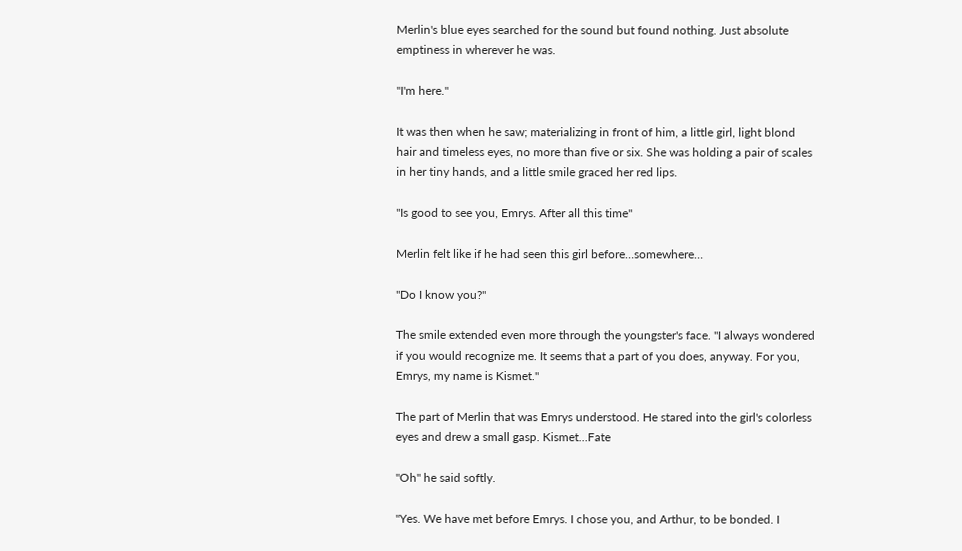Merlin's blue eyes searched for the sound but found nothing. Just absolute emptiness in wherever he was.

"I'm here."

It was then when he saw; materializing in front of him, a little girl, light blond hair and timeless eyes, no more than five or six. She was holding a pair of scales in her tiny hands, and a little smile graced her red lips.

"Is good to see you, Emrys. After all this time"

Merlin felt like if he had seen this girl before…somewhere…

"Do I know you?"

The smile extended even more through the youngster's face. "I always wondered if you would recognize me. It seems that a part of you does, anyway. For you, Emrys, my name is Kismet."

The part of Merlin that was Emrys understood. He stared into the girl's colorless eyes and drew a small gasp. Kismet…Fate

"Oh" he said softly.

"Yes. We have met before Emrys. I chose you, and Arthur, to be bonded. I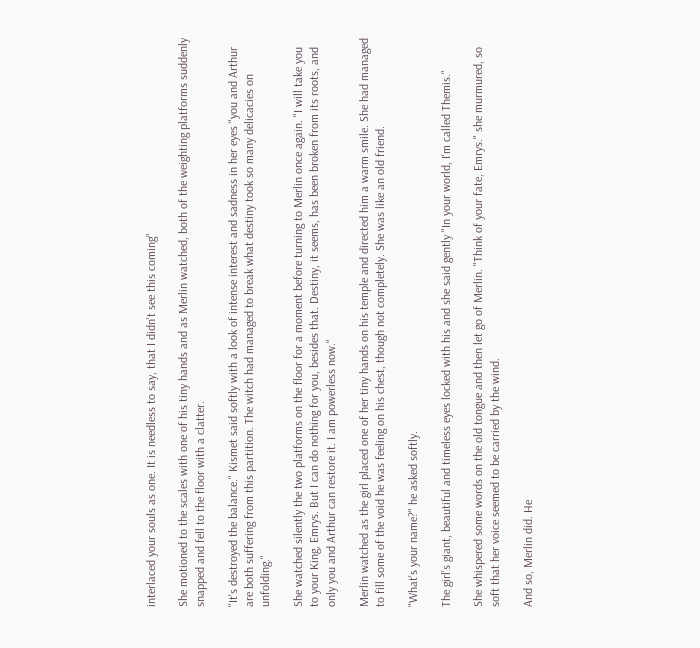interlaced your souls as one. It is needless to say, that I didn't see this coming"

She motioned to the scales with one of his tiny hands and as Merlin watched, both of the weighting platforms suddenly snapped and fell to the floor with a clatter.

"It's destroyed the balance." Kismet said softly with a look of intense interest and sadness in her eyes "you and Arthur are both suffering from this partition. The witch had managed to break what destiny took so many delicacies on unfolding."

She watched silently the two platforms on the floor for a moment before turning to Merlin once again. "I will take you to your King, Emrys. But I can do nothing for you, besides that. Destiny, it seems, has been broken from its roots, and only you and Arthur can restore it. I am powerless now."

Merlin watched as the girl placed one of her tiny hands on his temple and directed him a warm smile. She had managed to fill some of the void he was feeling on his chest, though not completely. She was like an old friend.

"What's your name?" he asked softly.

The girl's giant, beautiful and timeless eyes locked with his and she said gently "In your world, I'm called Themis."

She whispered some words on the old tongue and then let go of Merlin. "Think of your fate, Emrys." she murmured, so soft that her voice seemed to be carried by the wind.

And so, Merlin did. He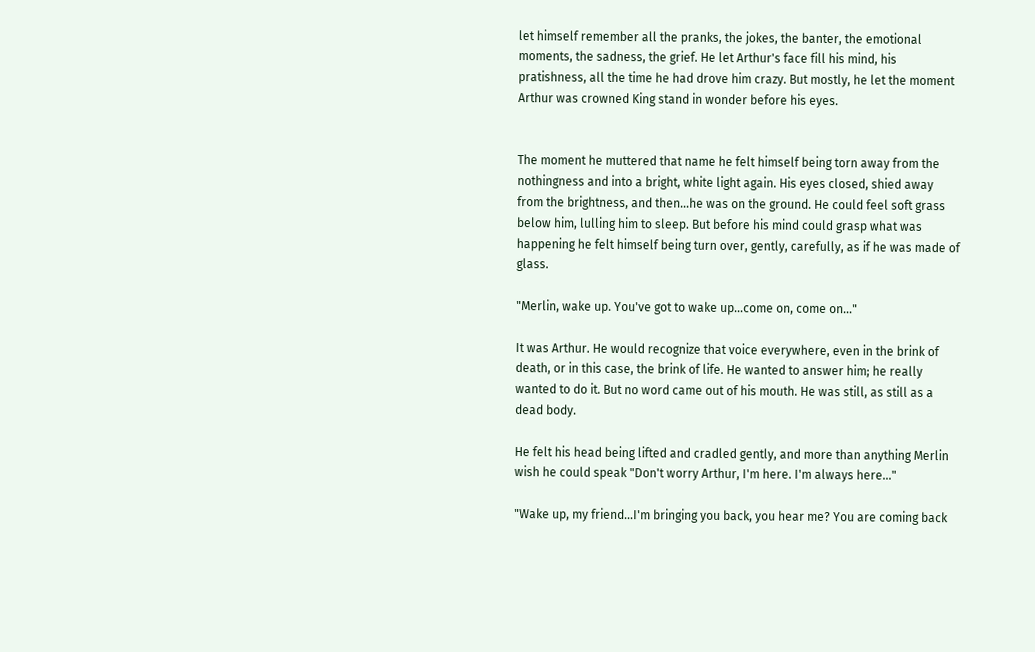let himself remember all the pranks, the jokes, the banter, the emotional moments, the sadness, the grief. He let Arthur's face fill his mind, his pratishness, all the time he had drove him crazy. But mostly, he let the moment Arthur was crowned King stand in wonder before his eyes.


The moment he muttered that name he felt himself being torn away from the nothingness and into a bright, white light again. His eyes closed, shied away from the brightness, and then…he was on the ground. He could feel soft grass below him, lulling him to sleep. But before his mind could grasp what was happening he felt himself being turn over, gently, carefully, as if he was made of glass.

"Merlin, wake up. You've got to wake up…come on, come on…"

It was Arthur. He would recognize that voice everywhere, even in the brink of death, or in this case, the brink of life. He wanted to answer him; he really wanted to do it. But no word came out of his mouth. He was still, as still as a dead body.

He felt his head being lifted and cradled gently, and more than anything Merlin wish he could speak "Don't worry Arthur, I'm here. I'm always here…"

"Wake up, my friend…I'm bringing you back, you hear me? You are coming back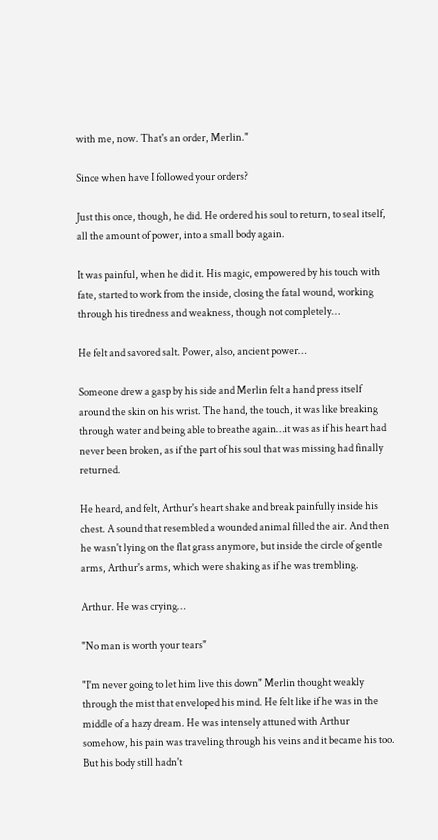with me, now. That's an order, Merlin."

Since when have I followed your orders?

Just this once, though, he did. He ordered his soul to return, to seal itself, all the amount of power, into a small body again.

It was painful, when he did it. His magic, empowered by his touch with fate, started to work from the inside, closing the fatal wound, working through his tiredness and weakness, though not completely…

He felt and savored salt. Power, also, ancient power…

Someone drew a gasp by his side and Merlin felt a hand press itself around the skin on his wrist. The hand, the touch, it was like breaking through water and being able to breathe again…it was as if his heart had never been broken, as if the part of his soul that was missing had finally returned.

He heard, and felt, Arthur's heart shake and break painfully inside his chest. A sound that resembled a wounded animal filled the air. And then he wasn't lying on the flat grass anymore, but inside the circle of gentle arms, Arthur's arms, which were shaking as if he was trembling.

Arthur. He was crying…

"No man is worth your tears"

"I'm never going to let him live this down" Merlin thought weakly through the mist that enveloped his mind. He felt like if he was in the middle of a hazy dream. He was intensely attuned with Arthur somehow, his pain was traveling through his veins and it became his too. But his body still hadn't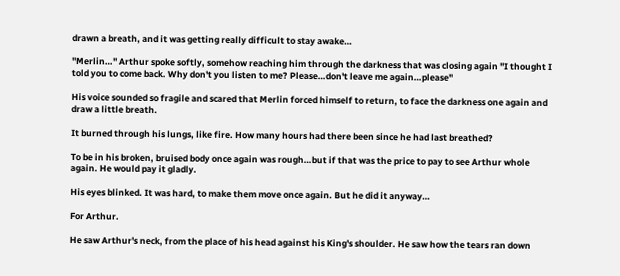drawn a breath, and it was getting really difficult to stay awake…

"Merlin…" Arthur spoke softly, somehow reaching him through the darkness that was closing again "I thought I told you to come back. Why don't you listen to me? Please…don't leave me again…please"

His voice sounded so fragile and scared that Merlin forced himself to return, to face the darkness one again and draw a little breath.

It burned through his lungs, like fire. How many hours had there been since he had last breathed?

To be in his broken, bruised body once again was rough…but if that was the price to pay to see Arthur whole again. He would pay it gladly.

His eyes blinked. It was hard, to make them move once again. But he did it anyway…

For Arthur.

He saw Arthur's neck, from the place of his head against his King's shoulder. He saw how the tears ran down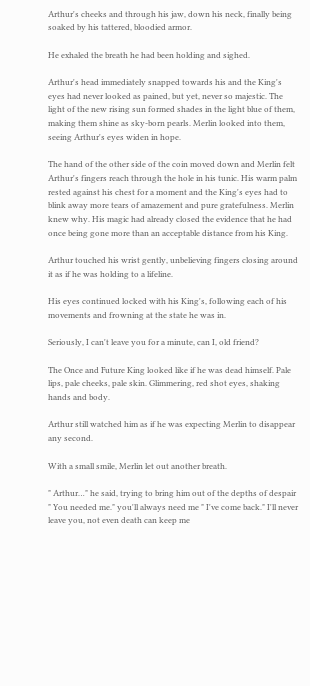Arthur's cheeks and through his jaw, down his neck, finally being soaked by his tattered, bloodied armor.

He exhaled the breath he had been holding and sighed.

Arthur's head immediately snapped towards his and the King's eyes had never looked as pained, but yet, never so majestic. The light of the new rising sun formed shades in the light blue of them, making them shine as sky-born pearls. Merlin looked into them, seeing Arthur's eyes widen in hope.

The hand of the other side of the coin moved down and Merlin felt Arthur's fingers reach through the hole in his tunic. His warm palm rested against his chest for a moment and the King's eyes had to blink away more tears of amazement and pure gratefulness. Merlin knew why. His magic had already closed the evidence that he had once being gone more than an acceptable distance from his King.

Arthur touched his wrist gently, unbelieving fingers closing around it as if he was holding to a lifeline.

His eyes continued locked with his King's, following each of his movements and frowning at the state he was in.

Seriously, I can't leave you for a minute, can I, old friend?

The Once and Future King looked like if he was dead himself. Pale lips, pale cheeks, pale skin. Glimmering, red shot eyes, shaking hands and body.

Arthur still watched him as if he was expecting Merlin to disappear any second.

With a small smile, Merlin let out another breath.

" Arthur…" he said, trying to bring him out of the depths of despair " You needed me." you'll always need me " I've come back." I'll never leave you, not even death can keep me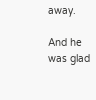away.

And he was glad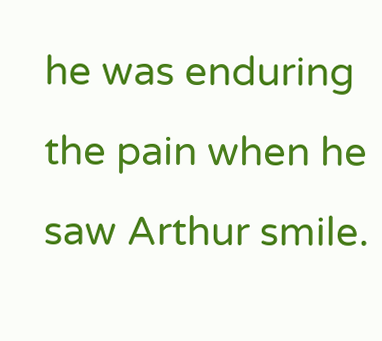he was enduring the pain when he saw Arthur smile.